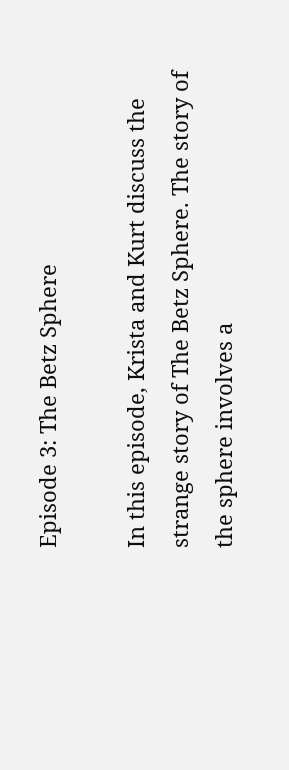Episode 3: The Betz Sphere

In this episode, Krista and Kurt discuss the strange story of The Betz Sphere. The story of the sphere involves a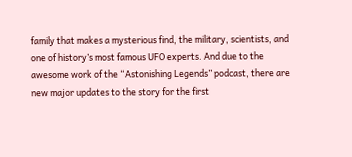family that makes a mysterious find, the military, scientists, and one of history’s most famous UFO experts. And due to the awesome work of the “Astonishing Legends” podcast, there are new major updates to the story for the first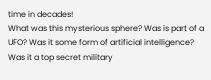time in decades!
What was this mysterious sphere? Was is part of a UFO? Was it some form of artificial intelligence? Was it a top secret military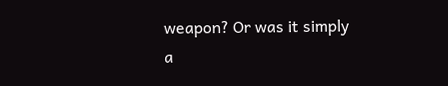weapon? Or was it simply a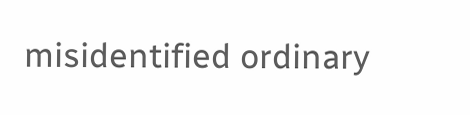misidentified ordinary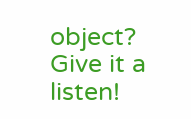object?
Give it a listen!